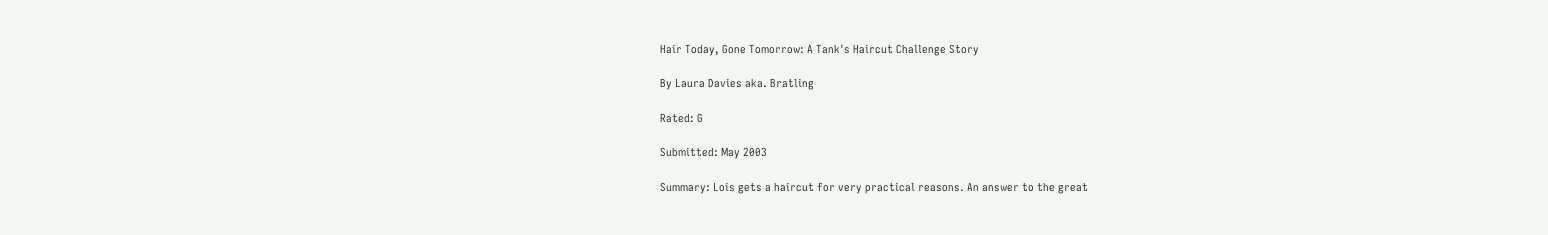Hair Today, Gone Tomorrow: A Tank's Haircut Challenge Story

By Laura Davies aka. Bratling

Rated: G

Submitted: May 2003

Summary: Lois gets a haircut for very practical reasons. An answer to the great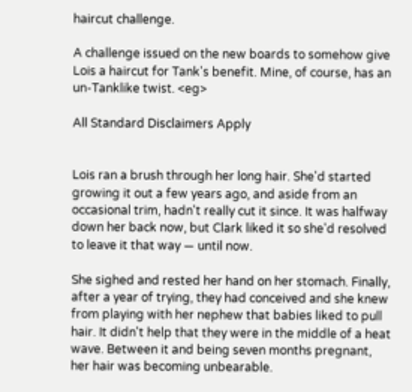haircut challenge.

A challenge issued on the new boards to somehow give Lois a haircut for Tank's benefit. Mine, of course, has an un-Tanklike twist. <eg>

All Standard Disclaimers Apply


Lois ran a brush through her long hair. She'd started growing it out a few years ago, and aside from an occasional trim, hadn't really cut it since. It was halfway down her back now, but Clark liked it so she'd resolved to leave it that way — until now.

She sighed and rested her hand on her stomach. Finally, after a year of trying, they had conceived and she knew from playing with her nephew that babies liked to pull hair. It didn't help that they were in the middle of a heat wave. Between it and being seven months pregnant, her hair was becoming unbearable.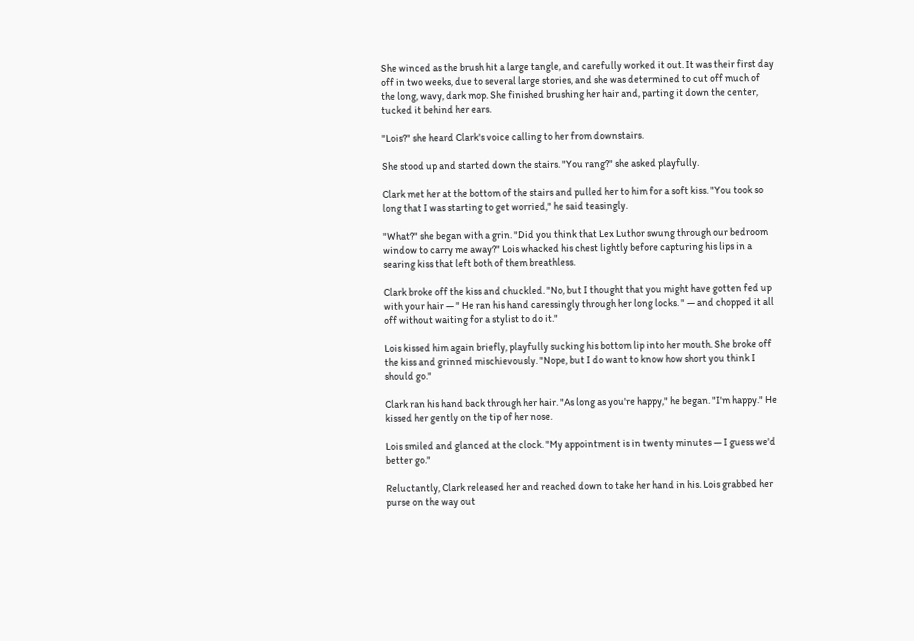She winced as the brush hit a large tangle, and carefully worked it out. It was their first day off in two weeks, due to several large stories, and she was determined to cut off much of the long, wavy, dark mop. She finished brushing her hair and, parting it down the center, tucked it behind her ears.

"Lois?" she heard Clark's voice calling to her from downstairs.

She stood up and started down the stairs. "You rang?" she asked playfully.

Clark met her at the bottom of the stairs and pulled her to him for a soft kiss. "You took so long that I was starting to get worried," he said teasingly.

"What?" she began with a grin. "Did you think that Lex Luthor swung through our bedroom window to carry me away?" Lois whacked his chest lightly before capturing his lips in a searing kiss that left both of them breathless.

Clark broke off the kiss and chuckled. "No, but I thought that you might have gotten fed up with your hair — " He ran his hand caressingly through her long locks. " — and chopped it all off without waiting for a stylist to do it."

Lois kissed him again briefly, playfully sucking his bottom lip into her mouth. She broke off the kiss and grinned mischievously. "Nope, but I do want to know how short you think I should go."

Clark ran his hand back through her hair. "As long as you're happy," he began. "I'm happy." He kissed her gently on the tip of her nose.

Lois smiled and glanced at the clock. "My appointment is in twenty minutes — I guess we'd better go."

Reluctantly, Clark released her and reached down to take her hand in his. Lois grabbed her purse on the way out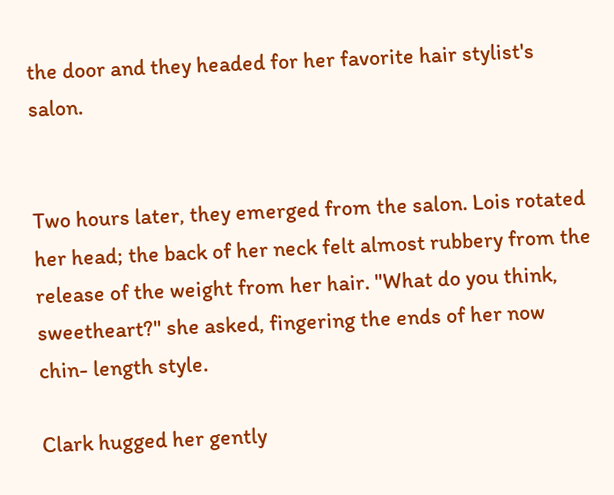the door and they headed for her favorite hair stylist's salon.


Two hours later, they emerged from the salon. Lois rotated her head; the back of her neck felt almost rubbery from the release of the weight from her hair. "What do you think, sweetheart?" she asked, fingering the ends of her now chin- length style.

Clark hugged her gently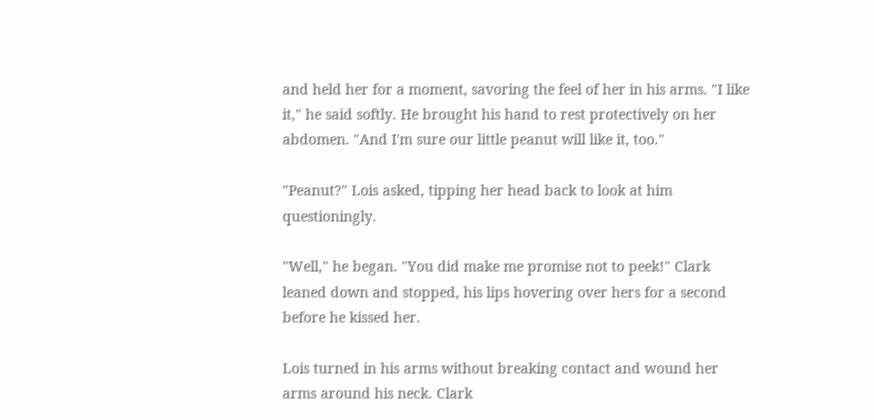and held her for a moment, savoring the feel of her in his arms. "I like it," he said softly. He brought his hand to rest protectively on her abdomen. "And I'm sure our little peanut will like it, too."

"Peanut?" Lois asked, tipping her head back to look at him questioningly.

"Well," he began. "You did make me promise not to peek!" Clark leaned down and stopped, his lips hovering over hers for a second before he kissed her.

Lois turned in his arms without breaking contact and wound her arms around his neck. Clark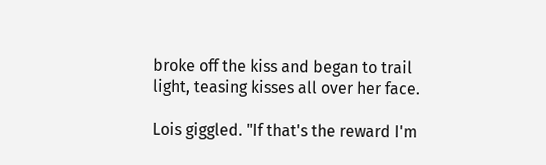broke off the kiss and began to trail light, teasing kisses all over her face.

Lois giggled. "If that's the reward I'm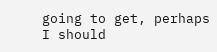going to get, perhaps I should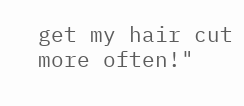get my hair cut more often!"